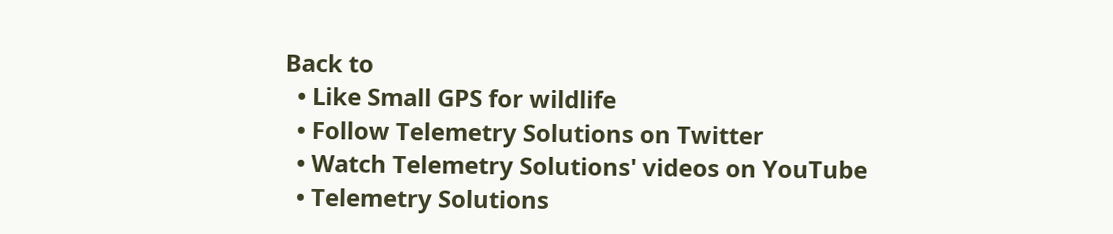Back to
  • Like Small GPS for wildlife
  • Follow Telemetry Solutions on Twitter
  • Watch Telemetry Solutions' videos on YouTube
  • Telemetry Solutions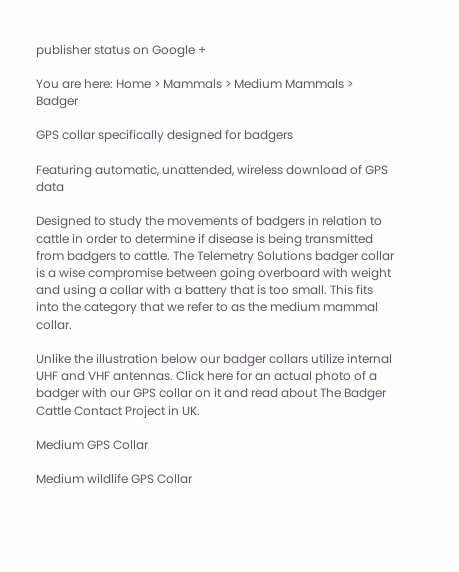publisher status on Google +

You are here: Home > Mammals > Medium Mammals > Badger

GPS collar specifically designed for badgers

Featuring automatic, unattended, wireless download of GPS data

Designed to study the movements of badgers in relation to cattle in order to determine if disease is being transmitted from badgers to cattle. The Telemetry Solutions badger collar is a wise compromise between going overboard with weight and using a collar with a battery that is too small. This fits into the category that we refer to as the medium mammal collar.

Unlike the illustration below our badger collars utilize internal UHF and VHF antennas. Click here for an actual photo of a badger with our GPS collar on it and read about The Badger Cattle Contact Project in UK.

Medium GPS Collar

Medium wildlife GPS Collar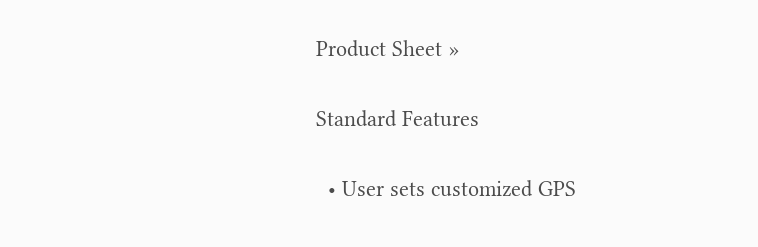Product Sheet »

Standard Features

  • User sets customized GPS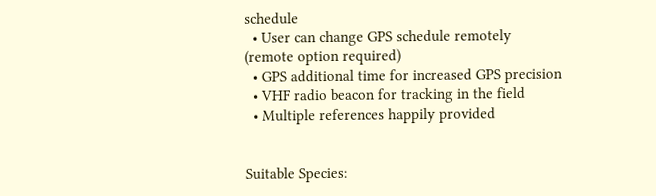schedule
  • User can change GPS schedule remotely (remote option required)
  • GPS additional time for increased GPS precision
  • VHF radio beacon for tracking in the field
  • Multiple references happily provided


Suitable Species: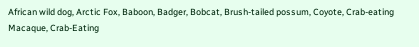African wild dog, Arctic Fox, Baboon, Badger, Bobcat, Brush-tailed possum, Coyote, Crab-eating Macaque, Crab-Eating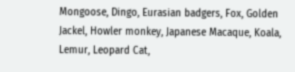Mongoose, Dingo, Eurasian badgers, Fox, Golden Jackel, Howler monkey, Japanese Macaque, Koala, Lemur, Leopard Cat,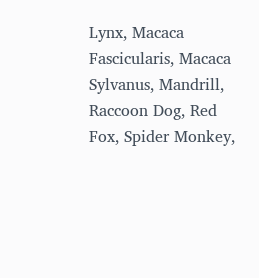Lynx, Macaca Fascicularis, Macaca Sylvanus, Mandrill, Raccoon Dog, Red Fox, Spider Monkey,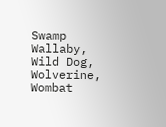Swamp Wallaby, Wild Dog, Wolverine, Wombat